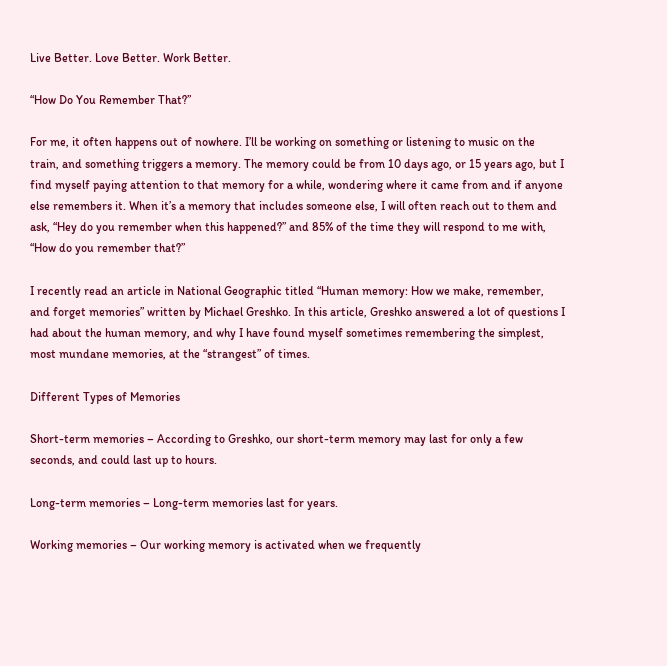Live Better. Love Better. Work Better.

“How Do You Remember That?”

For me, it often happens out of nowhere. I’ll be working on something or listening to music on the train, and something triggers a memory. The memory could be from 10 days ago, or 15 years ago, but I find myself paying attention to that memory for a while, wondering where it came from and if anyone else remembers it. When it’s a memory that includes someone else, I will often reach out to them and ask, “Hey do you remember when this happened?” and 85% of the time they will respond to me with, “How do you remember that?”

I recently read an article in National Geographic titled “Human memory: How we make, remember, and forget memories” written by Michael Greshko. In this article, Greshko answered a lot of questions I had about the human memory, and why I have found myself sometimes remembering the simplest, most mundane memories, at the “strangest” of times.

Different Types of Memories

Short-term memories – According to Greshko, our short-term memory may last for only a few seconds, and could last up to hours.

Long-term memories – Long-term memories last for years.

Working memories – Our working memory is activated when we frequently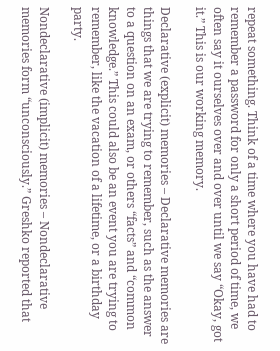repeat something. Think of a time where you have had to remember a password for only a short period of time, we often say it ourselves over and over until we say “Okay, got it.” This is our working memory.

Declarative (explicit) memories – Declarative memories are things that we are trying to remember, such as the answer to a question on an exam, or others “facts” and “common knowledge.” This could also be an event you are trying to remember, like the vacation of a lifetime, or a birthday party.

Nondeclarative (implicit) memories – Nondeclarative memories form “unconsciously.” Greshko reported that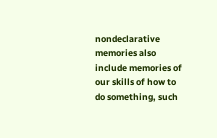nondeclarative memories also include memories of our skills of how to do something, such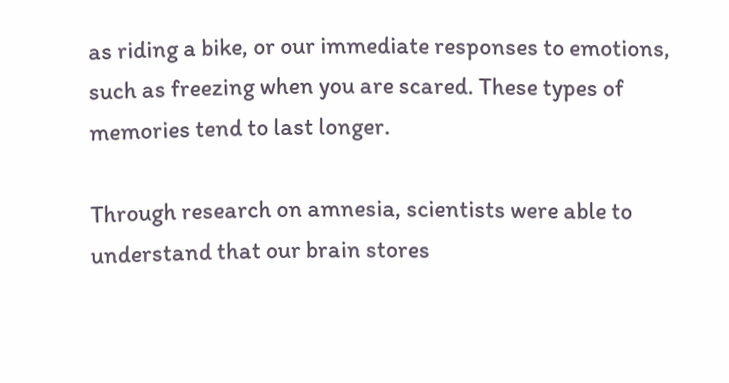as riding a bike, or our immediate responses to emotions, such as freezing when you are scared. These types of memories tend to last longer.

Through research on amnesia, scientists were able to understand that our brain stores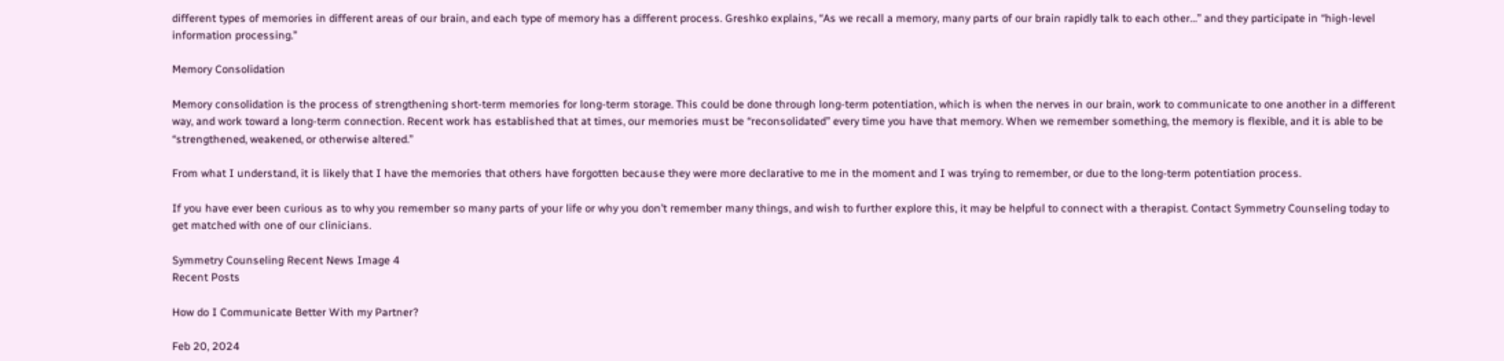different types of memories in different areas of our brain, and each type of memory has a different process. Greshko explains, “As we recall a memory, many parts of our brain rapidly talk to each other…” and they participate in “high-level information processing.”

Memory Consolidation

Memory consolidation is the process of strengthening short-term memories for long-term storage. This could be done through long-term potentiation, which is when the nerves in our brain, work to communicate to one another in a different way, and work toward a long-term connection. Recent work has established that at times, our memories must be “reconsolidated” every time you have that memory. When we remember something, the memory is flexible, and it is able to be “strengthened, weakened, or otherwise altered.”

From what I understand, it is likely that I have the memories that others have forgotten because they were more declarative to me in the moment and I was trying to remember, or due to the long-term potentiation process.

If you have ever been curious as to why you remember so many parts of your life or why you don’t remember many things, and wish to further explore this, it may be helpful to connect with a therapist. Contact Symmetry Counseling today to get matched with one of our clinicians.

Symmetry Counseling Recent News Image 4
Recent Posts

How do I Communicate Better With my Partner?

Feb 20, 2024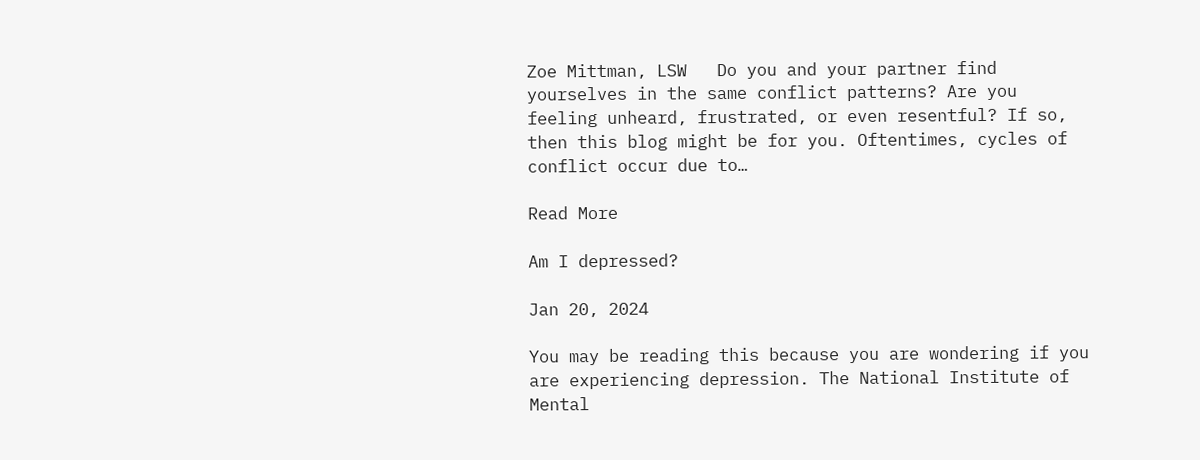Zoe Mittman, LSW   Do you and your partner find yourselves in the same conflict patterns? Are you feeling unheard, frustrated, or even resentful? If so, then this blog might be for you. Oftentimes, cycles of conflict occur due to…

Read More

Am I depressed?

Jan 20, 2024

You may be reading this because you are wondering if you are experiencing depression. The National Institute of Mental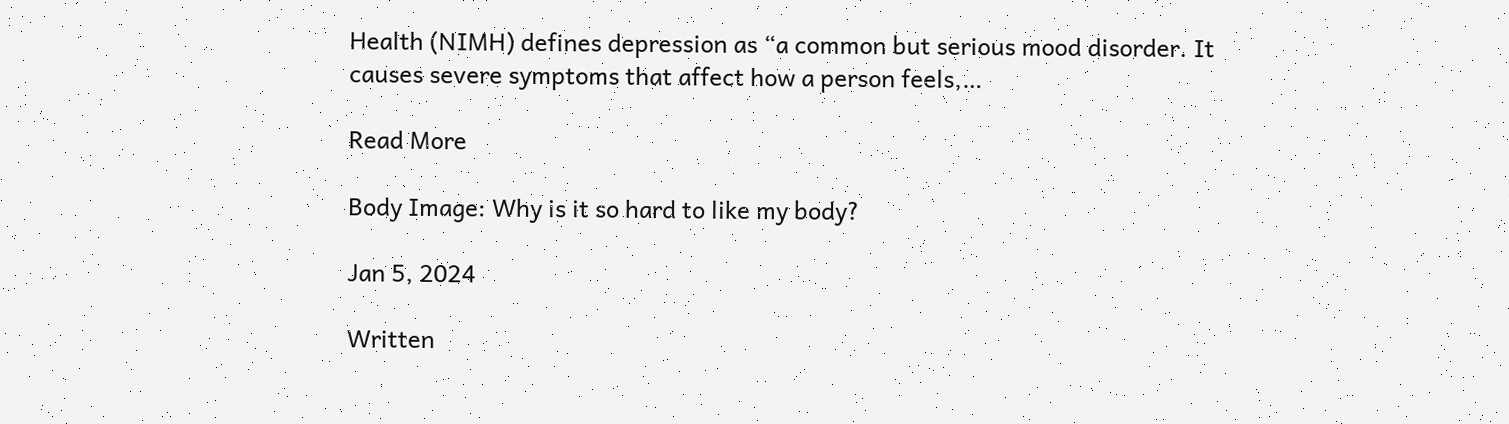Health (NIMH) defines depression as “a common but serious mood disorder. It causes severe symptoms that affect how a person feels,…

Read More

Body Image: Why is it so hard to like my body?

Jan 5, 2024

Written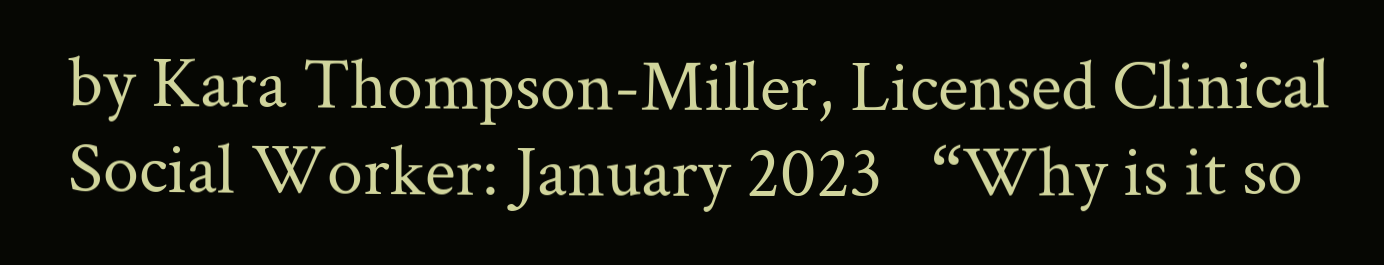by Kara Thompson-Miller, Licensed Clinical Social Worker: January 2023   “Why is it so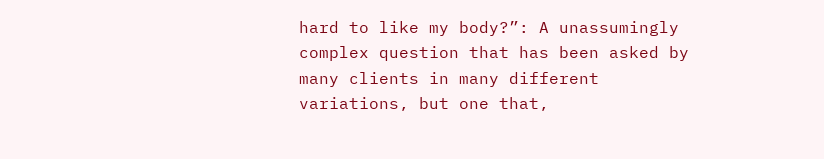hard to like my body?”: A unassumingly complex question that has been asked by many clients in many different variations, but one that,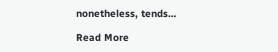nonetheless, tends…

Read More